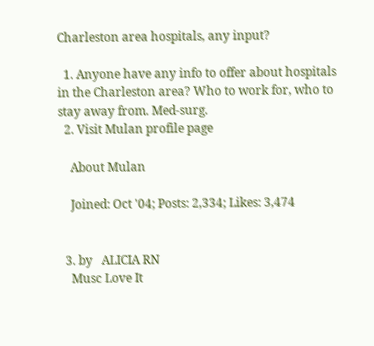Charleston area hospitals, any input?

  1. Anyone have any info to offer about hospitals in the Charleston area? Who to work for, who to stay away from. Med-surg.
  2. Visit Mulan profile page

    About Mulan

    Joined: Oct '04; Posts: 2,334; Likes: 3,474


  3. by   ALICIA RN
    Musc Love It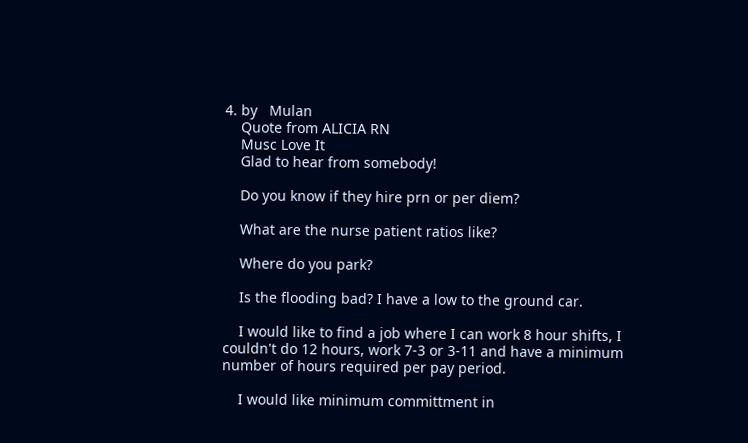4. by   Mulan
    Quote from ALICIA RN
    Musc Love It
    Glad to hear from somebody!

    Do you know if they hire prn or per diem?

    What are the nurse patient ratios like?

    Where do you park?

    Is the flooding bad? I have a low to the ground car.

    I would like to find a job where I can work 8 hour shifts, I couldn't do 12 hours, work 7-3 or 3-11 and have a minimum number of hours required per pay period.

    I would like minimum committment in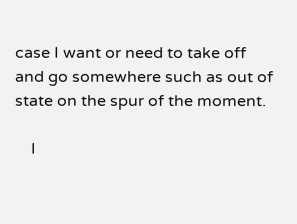case I want or need to take off and go somewhere such as out of state on the spur of the moment.

    I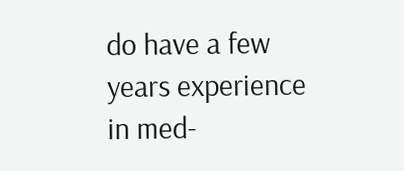do have a few years experience in med-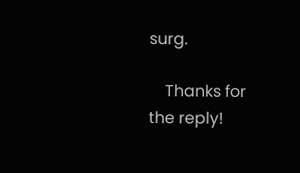surg.

    Thanks for the reply!